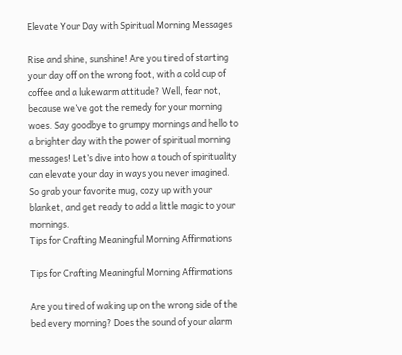Elevate Your Day with Spiritual Morning Messages

Rise and shine, sunshine! Are you tired of starting your day off on the wrong foot, with a cold cup of coffee and a lukewarm attitude? Well, fear not, because we’ve got the remedy for your morning woes. Say goodbye to grumpy mornings and hello to a brighter day with the power of spiritual morning messages! Let’s dive into how a touch of spirituality can elevate your day in ways you never imagined. So grab your favorite mug, cozy up with your blanket, and get ready to add a little magic to your mornings.
Tips for Crafting Meaningful Morning Affirmations

Tips for Crafting Meaningful Morning Affirmations

Are you tired of waking up on the wrong side of the bed every morning? Does the sound of your alarm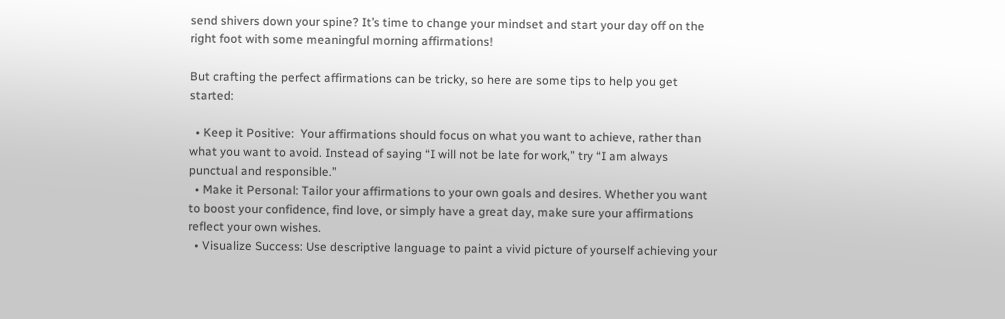send shivers down your spine? It’s time to change your mindset and start your day off on the right foot with some meaningful morning affirmations!

But crafting the perfect affirmations can be tricky, so here are some tips to help you get started:

  • Keep it Positive:  Your affirmations should focus on what you want to achieve, rather than what you want to avoid. Instead of saying “I will not be late for work,” try “I am always punctual and responsible.”
  • Make it Personal: Tailor your affirmations to your own goals and desires. Whether you want to boost your confidence, find love, or simply have a great day, make sure your affirmations reflect your own wishes.
  • Visualize Success: Use descriptive language to paint a vivid picture of yourself achieving your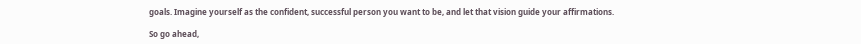goals. Imagine yourself as the confident, successful person you want to be, and let that vision guide your affirmations.

So go ahead,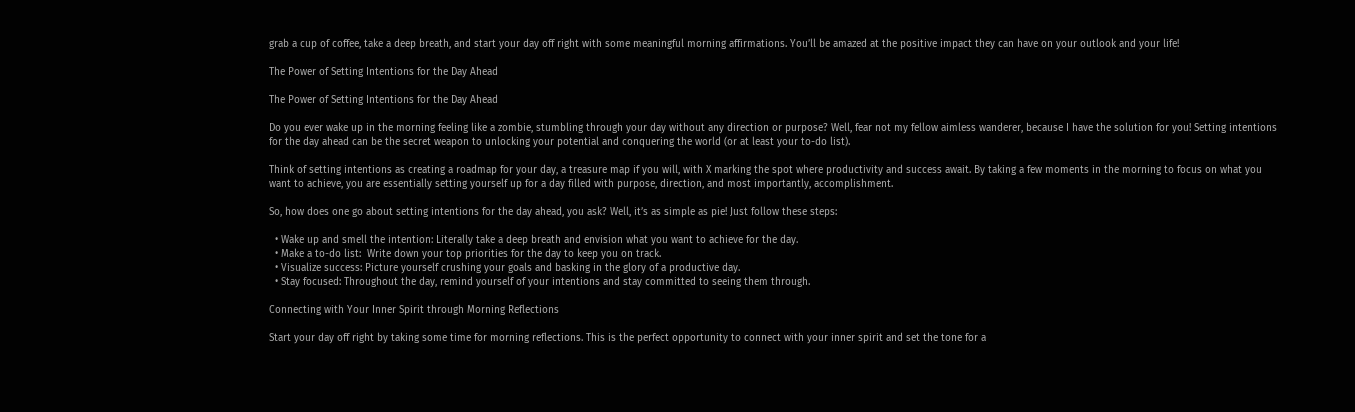grab a cup of coffee, take a deep breath, and start your day off right with some meaningful morning affirmations. You’ll be amazed at the positive impact they can have on your outlook and your life!

The Power of Setting Intentions for the Day Ahead

The Power of Setting Intentions for the Day Ahead

Do you ever wake up in the morning feeling like a zombie, stumbling through your day without any direction or purpose? Well, fear not my fellow aimless wanderer, because I have the solution for you! Setting intentions for the day ahead can be the secret weapon to unlocking your potential and conquering the world (or at least your to-do list).

Think of setting intentions as creating a roadmap for your day, a treasure map if you will, with X marking the spot where productivity and success await. By taking a few moments in the morning to focus on what you want to achieve, you are essentially setting yourself up for a day filled with purpose, direction, and most importantly, accomplishment.

So, how does one go about setting intentions for the day ahead, you ask? Well, it’s as simple as pie! Just follow these steps:

  • Wake up and smell the intention: Literally take a deep breath and envision what you want to achieve for the day.
  • Make a to-do list:  Write down your top priorities for the day to keep you on track.
  • Visualize success: Picture yourself crushing your goals and basking in the glory of a productive day.
  • Stay focused: Throughout the day, remind yourself of your intentions and stay committed to seeing them through.

Connecting with Your Inner Spirit through Morning Reflections

Start your day off right by taking some time for morning reflections. This is the perfect opportunity to connect with your inner spirit and set the tone for a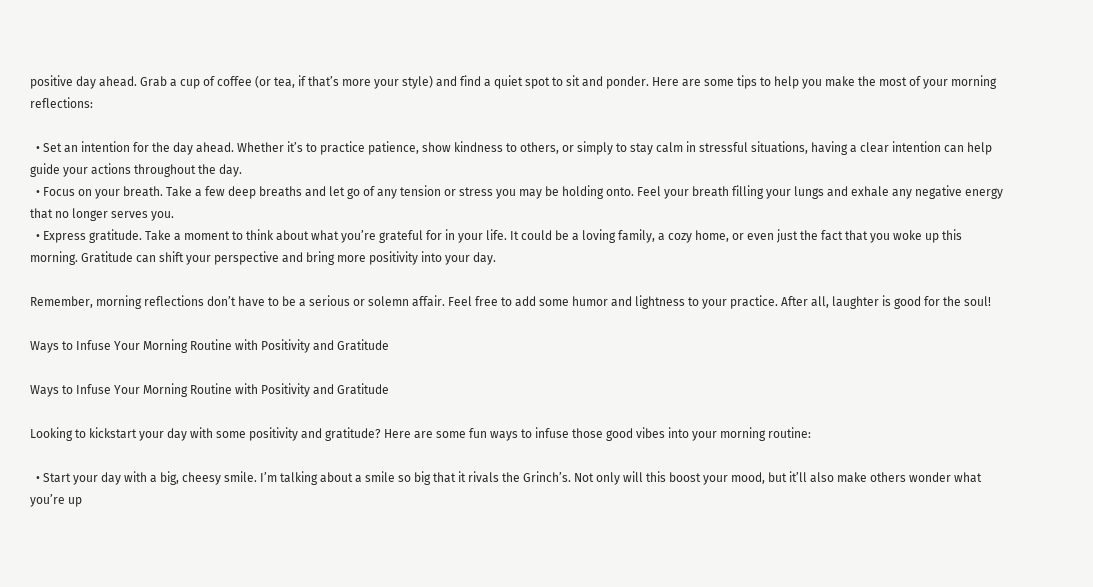positive day ahead. Grab a cup of coffee (or tea, if that’s more your style) and find a quiet spot to sit and ponder. Here are some tips to help you make the most of your morning reflections:

  • Set an intention for the day ahead. Whether it’s to practice patience, show kindness to others, or simply to stay calm in stressful situations, having a clear intention can help guide your actions throughout the day.
  • Focus on your breath. Take a few deep breaths and let go of any tension or stress you may be holding onto. Feel your breath filling your lungs and exhale any negative energy that no longer serves you.
  • Express gratitude. Take a moment to think about what you’re grateful for in your life. It could be a loving family, a cozy home, or even just the fact that you woke up this morning. Gratitude can shift your perspective and bring more positivity into your day.

Remember, morning reflections don’t have to be a serious or solemn affair. Feel free to add some humor and lightness to your practice. After all, laughter is good for the soul!

Ways to Infuse Your Morning Routine with Positivity and Gratitude

Ways to Infuse Your Morning Routine with Positivity and Gratitude

Looking to kickstart your day with some positivity and gratitude? Here are some fun ways to infuse those good vibes into your morning routine:

  • Start your day with a big, cheesy smile. I’m talking about a smile so big that it rivals the Grinch’s. Not only will this boost your mood, but it’ll also make others wonder what you’re up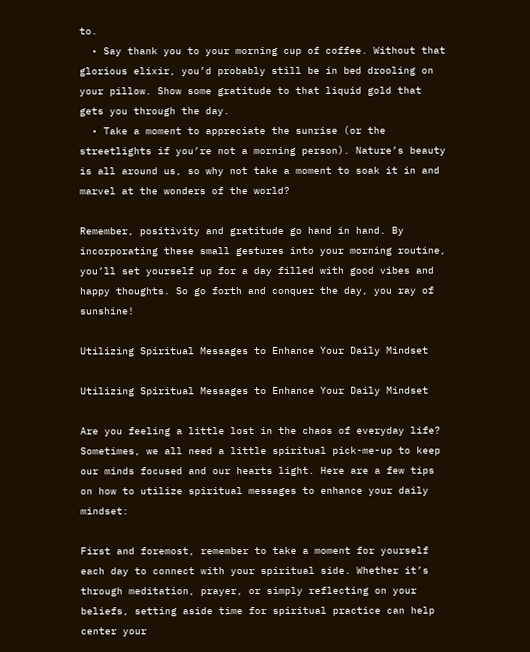to.
  • Say thank you to your morning cup of coffee. Without that glorious elixir, you’d probably still be in bed drooling on your pillow. Show some gratitude to that liquid gold that gets you through the day.
  • Take a moment to appreciate the sunrise (or the streetlights if you’re not a morning person). Nature’s beauty is all around us, so why not take a moment to soak it in and marvel at the wonders of the world?

Remember, positivity and gratitude go hand in hand. By incorporating these small gestures into your morning routine, you’ll set yourself up for a day filled with good vibes and happy thoughts. So go forth and conquer the day, you ray of sunshine!

Utilizing Spiritual Messages to Enhance Your Daily Mindset

Utilizing Spiritual Messages to Enhance Your Daily Mindset

Are you feeling a little lost in the chaos of everyday life? Sometimes, we all need a little spiritual pick-me-up to keep our minds focused and our hearts light. Here are a few tips on how to utilize spiritual messages to enhance your daily mindset:

First and foremost, remember to take a moment for yourself each day to connect with your spiritual side. Whether it’s through meditation, prayer, or simply reflecting on your beliefs, setting aside time for spiritual practice can help center your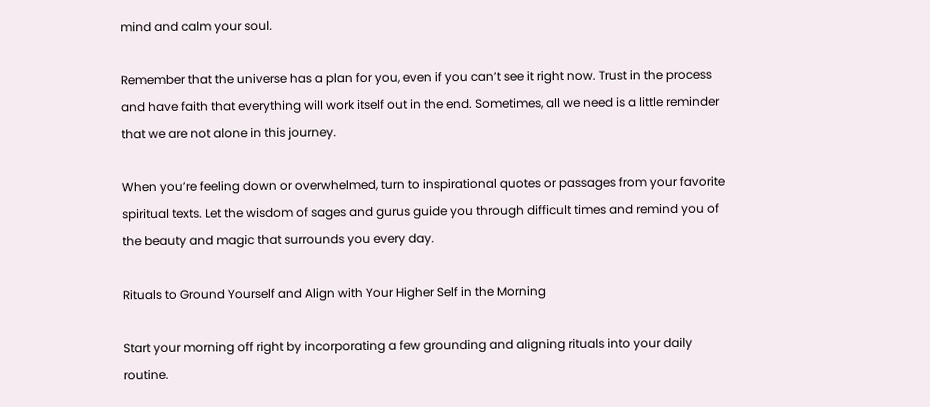mind and calm your soul.

Remember that the universe has a plan for you, even if you can’t see it right now. Trust in the process and have faith that everything will work itself out in the end. Sometimes, all we need is a little reminder that we are not alone in this journey.

When you’re feeling down or overwhelmed, turn to inspirational quotes or passages from your favorite spiritual texts. Let the wisdom of sages and gurus guide you through difficult times and remind you of the beauty and magic that surrounds you every day.

Rituals to Ground Yourself and Align with Your Higher Self in the Morning

Start your morning off right by incorporating a few grounding and aligning rituals into your daily routine.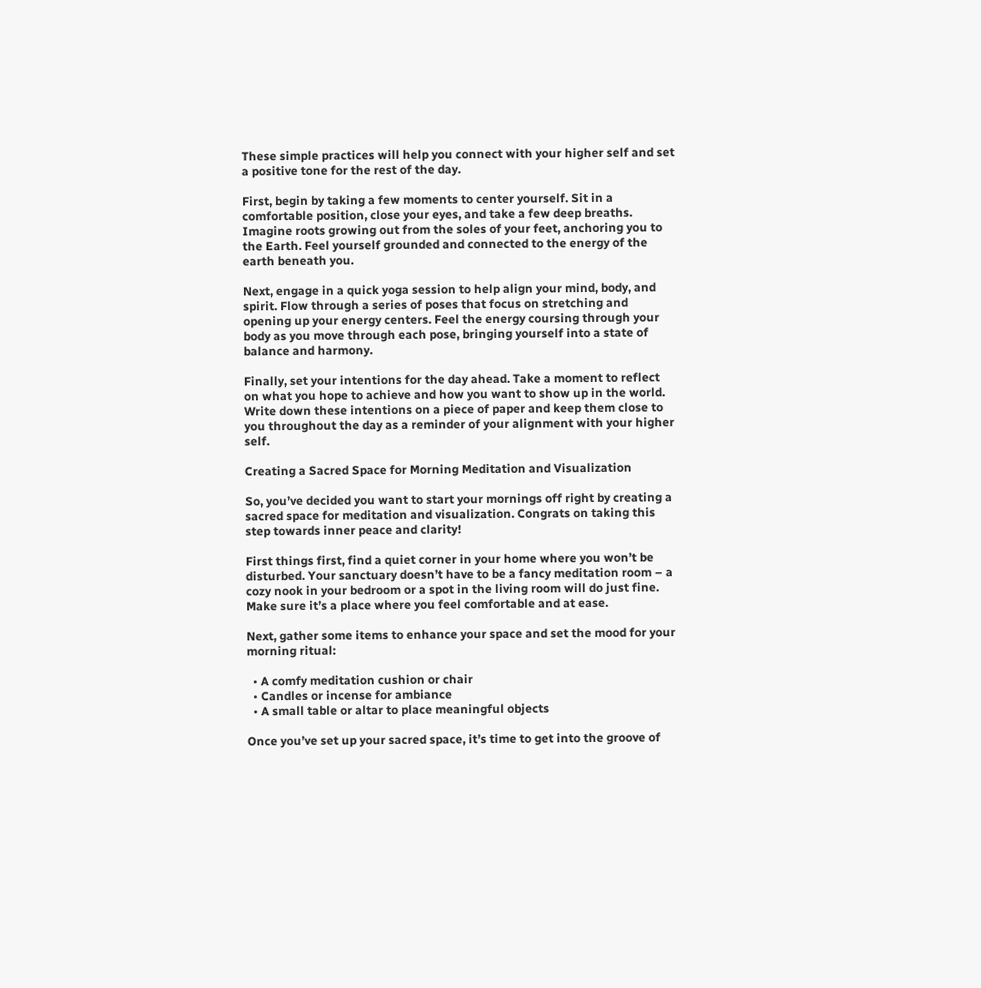These simple practices will help you connect with your higher self and set a positive tone for the rest of the day.

First, begin by taking a few moments to center yourself. Sit in a comfortable position, close your eyes, and take a few deep breaths. Imagine roots growing out from the soles of your feet, anchoring you to the Earth. Feel yourself grounded and connected to the energy of the earth beneath you.

Next, engage in a quick yoga session to help align your mind, body, and spirit. Flow through a series of poses that focus on stretching and opening up your energy centers. Feel the energy coursing through your body as you move through each pose, bringing yourself into a state of balance and harmony.

Finally, set your intentions for the day ahead. Take a moment to reflect on what you hope to achieve and how you want to show up in the world. Write down these intentions on a piece of paper and keep them close to you throughout the day as a reminder of your alignment with your higher self.

Creating a Sacred Space for Morning Meditation and Visualization

So, you’ve decided you want to start your mornings off right by creating a sacred space for meditation and visualization. Congrats on taking this step towards inner peace and clarity!

First things first, find a quiet corner in your home where you won’t be disturbed. Your sanctuary doesn’t have to be a fancy meditation room – a cozy nook in your bedroom or a spot in the living room will do just fine. Make sure it’s a place where you feel comfortable and at ease.

Next, gather some items to enhance your space and set the mood for your morning ritual:

  • A comfy meditation cushion or chair
  • Candles or incense for ambiance
  • A small table or altar to place meaningful objects

Once you’ve set up your sacred space, it’s time to get into the groove of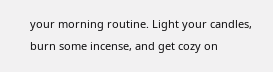your morning routine. Light your candles, burn some incense, and get cozy on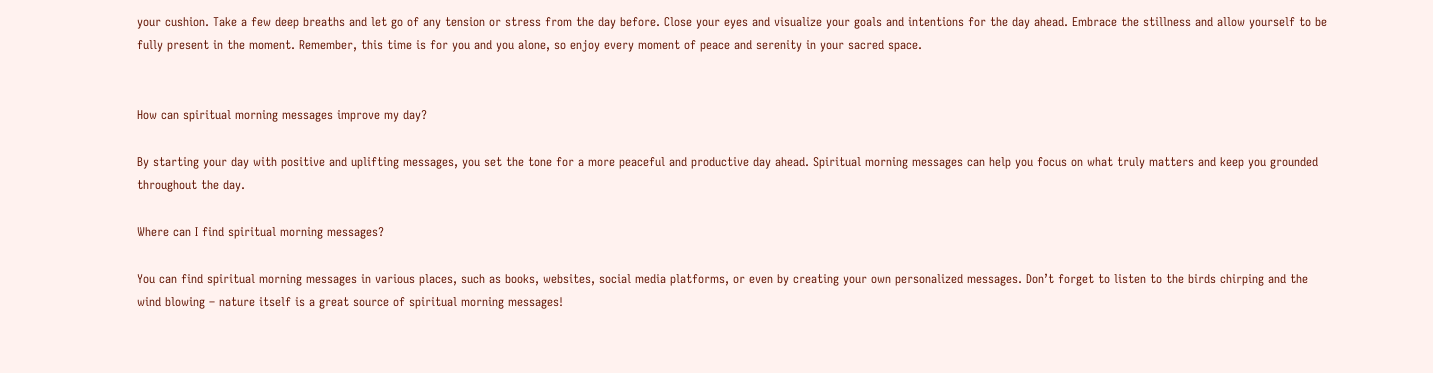your cushion. Take a few deep breaths and let go of any tension or stress from the day before. Close your eyes and visualize your goals and intentions for the day ahead. Embrace the stillness and allow yourself to be fully present in the moment. Remember, this time is for you and you alone, so enjoy every moment of peace and serenity in your sacred space.


How can spiritual morning messages improve my day?

By starting your day with positive and uplifting messages, you set the tone for a more peaceful and productive day ahead. Spiritual morning messages can help you focus on what truly matters and keep you grounded throughout the day.

Where can I find spiritual morning messages?

You can find spiritual morning messages in various places, such as books, websites, social media platforms, or even by creating your own personalized messages. Don’t forget to listen to the birds chirping and the wind blowing – nature itself is a great source of spiritual morning messages!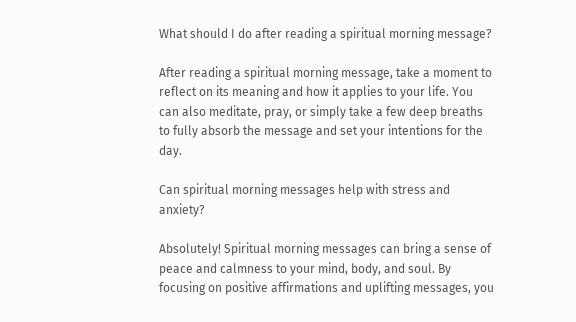What should I do after reading a spiritual morning message?

After reading a spiritual morning message, take a moment to reflect on its meaning and how it applies to your life. You can also meditate, pray, or simply take a few deep breaths to fully absorb the message and set your intentions for the day.

Can spiritual morning messages help with stress and anxiety?

Absolutely! Spiritual morning messages can bring a sense of peace and calmness to your mind, body, and soul. By focusing on positive affirmations and uplifting messages, you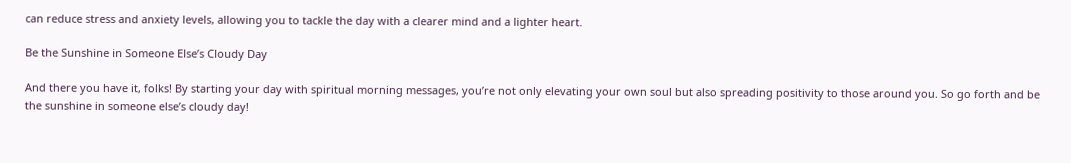can reduce stress and anxiety levels, allowing you to tackle the day with a clearer mind and a lighter heart.

Be the Sunshine in Someone Else’s Cloudy Day

And there you have it, folks! By starting your day with spiritual morning messages, you’re not only elevating your own soul but also spreading positivity to those around you. So go forth and be the sunshine in someone else’s cloudy day!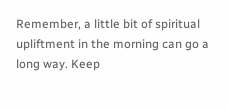Remember, a little bit of spiritual upliftment in the morning can go a long way. Keep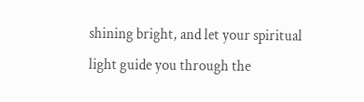shining bright, and let your spiritual light guide you through the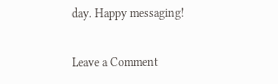day. Happy messaging!

Leave a Comment